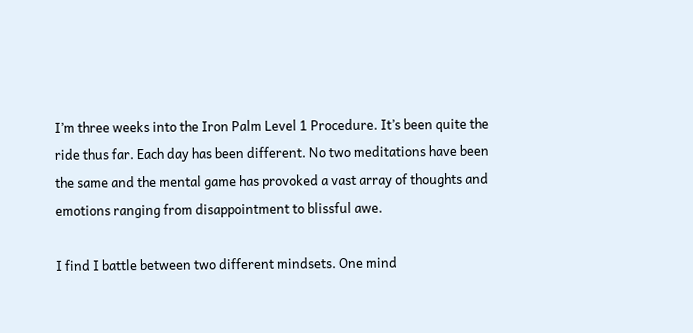I’m three weeks into the Iron Palm Level 1 Procedure. It’s been quite the ride thus far. Each day has been different. No two meditations have been the same and the mental game has provoked a vast array of thoughts and emotions ranging from disappointment to blissful awe.

I find I battle between two different mindsets. One mind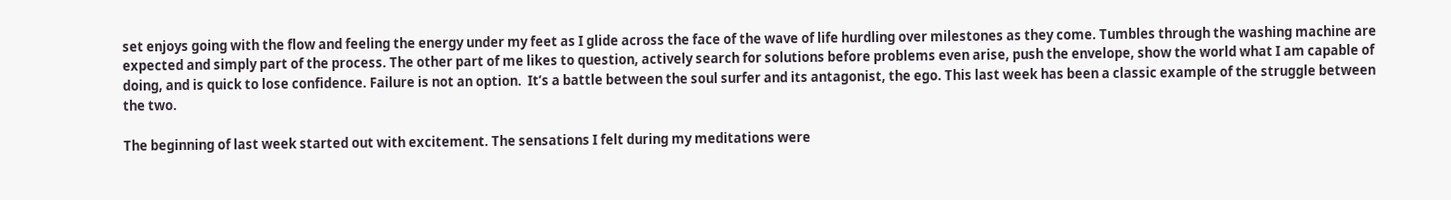set enjoys going with the flow and feeling the energy under my feet as I glide across the face of the wave of life hurdling over milestones as they come. Tumbles through the washing machine are expected and simply part of the process. The other part of me likes to question, actively search for solutions before problems even arise, push the envelope, show the world what I am capable of doing, and is quick to lose confidence. Failure is not an option.  It’s a battle between the soul surfer and its antagonist, the ego. This last week has been a classic example of the struggle between the two.

The beginning of last week started out with excitement. The sensations I felt during my meditations were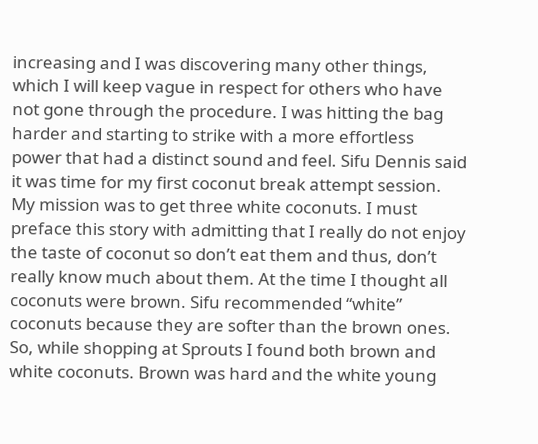increasing and I was discovering many other things, which I will keep vague in respect for others who have not gone through the procedure. I was hitting the bag harder and starting to strike with a more effortless power that had a distinct sound and feel. Sifu Dennis said it was time for my first coconut break attempt session. My mission was to get three white coconuts. I must preface this story with admitting that I really do not enjoy the taste of coconut so don’t eat them and thus, don’t really know much about them. At the time I thought all coconuts were brown. Sifu recommended “white” coconuts because they are softer than the brown ones. So, while shopping at Sprouts I found both brown and white coconuts. Brown was hard and the white young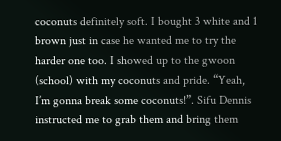coconuts definitely soft. I bought 3 white and 1 brown just in case he wanted me to try the harder one too. I showed up to the gwoon (school) with my coconuts and pride. “Yeah, I’m gonna break some coconuts!”. Sifu Dennis instructed me to grab them and bring them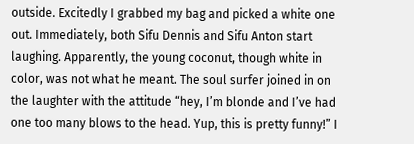outside. Excitedly I grabbed my bag and picked a white one out. Immediately, both Sifu Dennis and Sifu Anton start laughing. Apparently, the young coconut, though white in color, was not what he meant. The soul surfer joined in on the laughter with the attitude “hey, I’m blonde and I’ve had one too many blows to the head. Yup, this is pretty funny!” I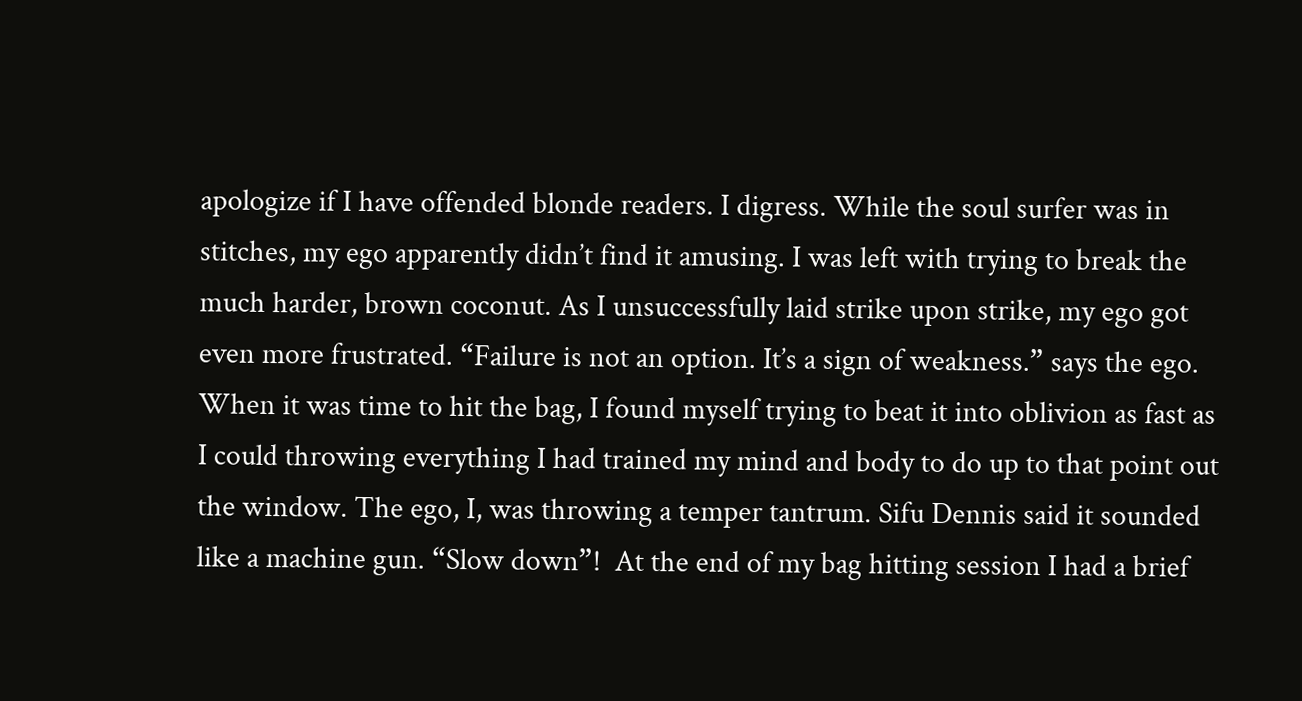apologize if I have offended blonde readers. I digress. While the soul surfer was in stitches, my ego apparently didn’t find it amusing. I was left with trying to break the much harder, brown coconut. As I unsuccessfully laid strike upon strike, my ego got even more frustrated. “Failure is not an option. It’s a sign of weakness.” says the ego. When it was time to hit the bag, I found myself trying to beat it into oblivion as fast as I could throwing everything I had trained my mind and body to do up to that point out the window. The ego, I, was throwing a temper tantrum. Sifu Dennis said it sounded like a machine gun. “Slow down”!  At the end of my bag hitting session I had a brief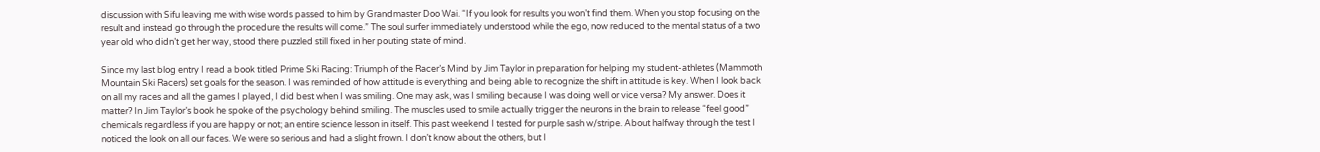discussion with Sifu leaving me with wise words passed to him by Grandmaster Doo Wai. “If you look for results you won’t find them. When you stop focusing on the result and instead go through the procedure the results will come.” The soul surfer immediately understood while the ego, now reduced to the mental status of a two year old who didn’t get her way, stood there puzzled still fixed in her pouting state of mind.

Since my last blog entry I read a book titled Prime Ski Racing: Triumph of the Racer’s Mind by Jim Taylor in preparation for helping my student-athletes (Mammoth Mountain Ski Racers) set goals for the season. I was reminded of how attitude is everything and being able to recognize the shift in attitude is key. When I look back on all my races and all the games I played, I did best when I was smiling. One may ask, was I smiling because I was doing well or vice versa? My answer. Does it matter? In Jim Taylor’s book he spoke of the psychology behind smiling. The muscles used to smile actually trigger the neurons in the brain to release “feel good” chemicals regardless if you are happy or not; an entire science lesson in itself. This past weekend I tested for purple sash w/stripe. About halfway through the test I noticed the look on all our faces. We were so serious and had a slight frown. I don’t know about the others, but I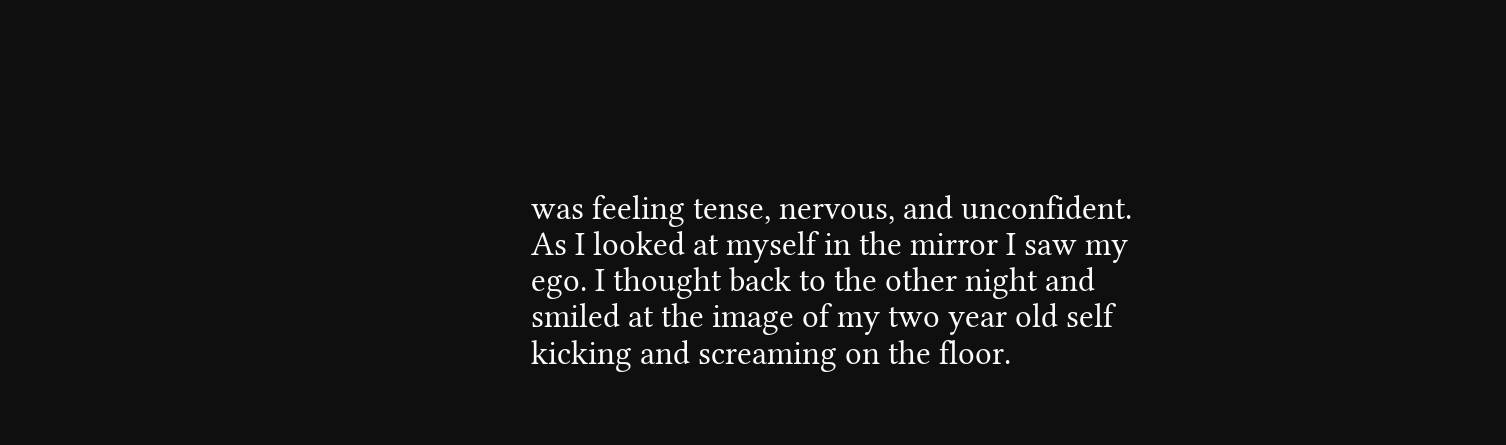was feeling tense, nervous, and unconfident.  As I looked at myself in the mirror I saw my ego. I thought back to the other night and smiled at the image of my two year old self kicking and screaming on the floor.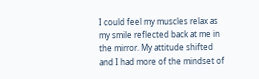I could feel my muscles relax as my smile reflected back at me in the mirror. My attitude shifted and I had more of the mindset of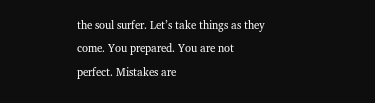the soul surfer. Let’s take things as they come. You prepared. You are not perfect. Mistakes are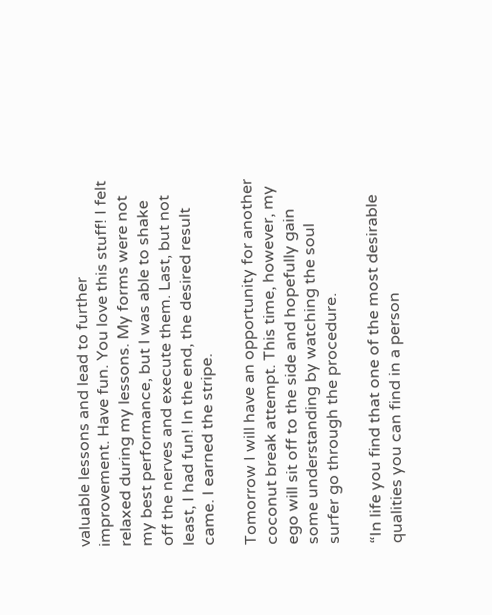valuable lessons and lead to further improvement. Have fun. You love this stuff! I felt relaxed during my lessons. My forms were not my best performance, but I was able to shake off the nerves and execute them. Last, but not least, I had fun! In the end, the desired result came. I earned the stripe.

Tomorrow I will have an opportunity for another coconut break attempt. This time, however, my ego will sit off to the side and hopefully gain some understanding by watching the soul surfer go through the procedure.

“In life you find that one of the most desirable qualities you can find in a person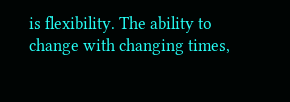is flexibility. The ability to change with changing times,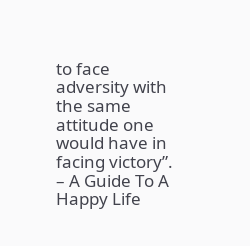to face adversity with the same attitude one would have in facing victory”.  – A Guide To A Happy Life